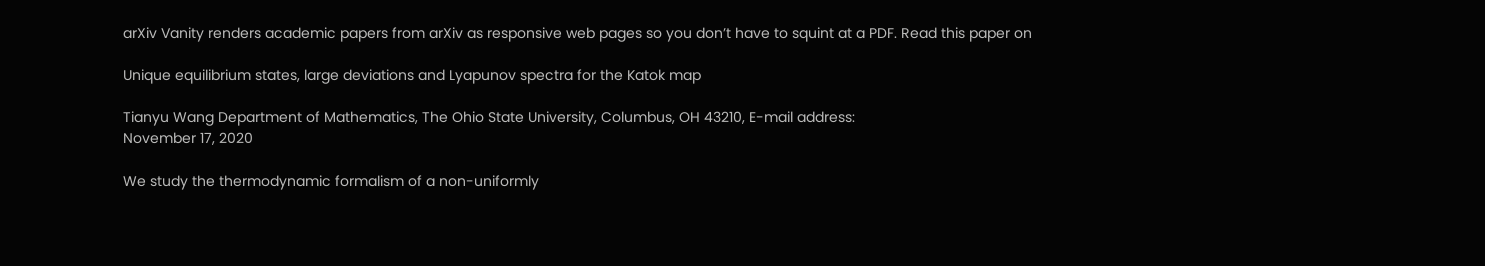arXiv Vanity renders academic papers from arXiv as responsive web pages so you don’t have to squint at a PDF. Read this paper on

Unique equilibrium states, large deviations and Lyapunov spectra for the Katok map

Tianyu Wang Department of Mathematics, The Ohio State University, Columbus, OH 43210, E-mail address:
November 17, 2020

We study the thermodynamic formalism of a non-uniformly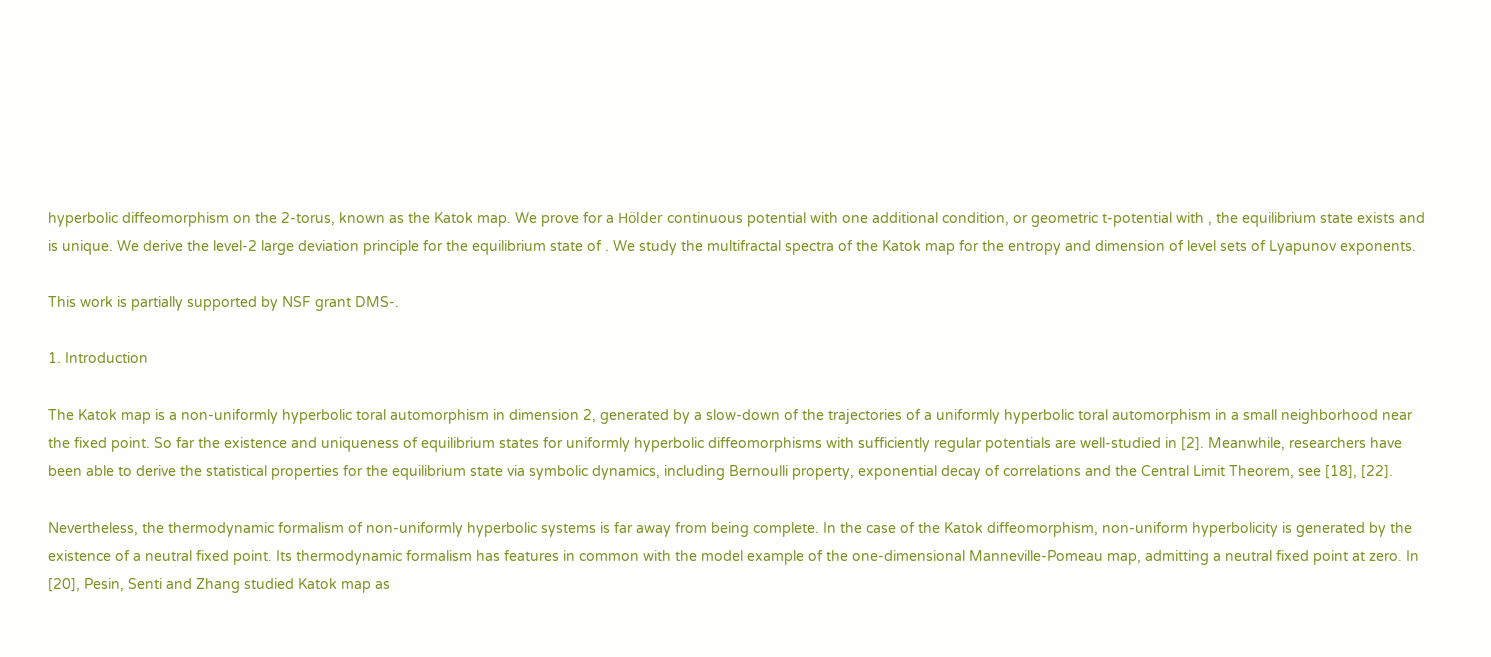hyperbolic diffeomorphism on the 2-torus, known as the Katok map. We prove for a Hölder continuous potential with one additional condition, or geometric t-potential with , the equilibrium state exists and is unique. We derive the level-2 large deviation principle for the equilibrium state of . We study the multifractal spectra of the Katok map for the entropy and dimension of level sets of Lyapunov exponents.

This work is partially supported by NSF grant DMS-.

1. Introduction

The Katok map is a non-uniformly hyperbolic toral automorphism in dimension 2, generated by a slow-down of the trajectories of a uniformly hyperbolic toral automorphism in a small neighborhood near the fixed point. So far the existence and uniqueness of equilibrium states for uniformly hyperbolic diffeomorphisms with sufficiently regular potentials are well-studied in [2]. Meanwhile, researchers have been able to derive the statistical properties for the equilibrium state via symbolic dynamics, including Bernoulli property, exponential decay of correlations and the Central Limit Theorem, see [18], [22].

Nevertheless, the thermodynamic formalism of non-uniformly hyperbolic systems is far away from being complete. In the case of the Katok diffeomorphism, non-uniform hyperbolicity is generated by the existence of a neutral fixed point. Its thermodynamic formalism has features in common with the model example of the one-dimensional Manneville-Pomeau map, admitting a neutral fixed point at zero. In [20], Pesin, Senti and Zhang studied Katok map as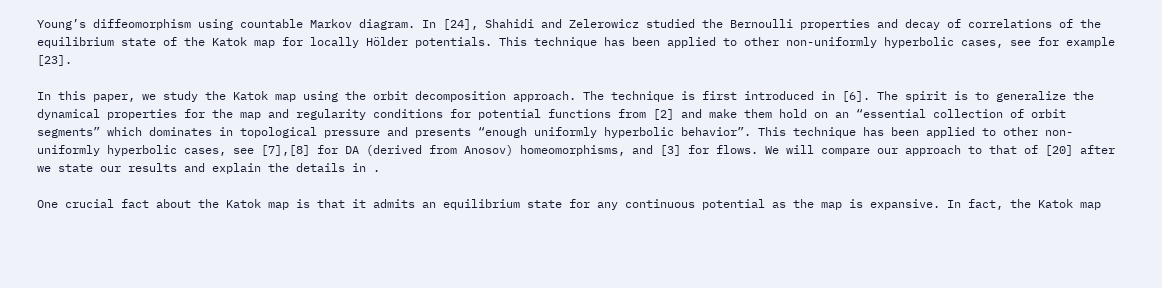Young’s diffeomorphism using countable Markov diagram. In [24], Shahidi and Zelerowicz studied the Bernoulli properties and decay of correlations of the equilibrium state of the Katok map for locally Hölder potentials. This technique has been applied to other non-uniformly hyperbolic cases, see for example [23].

In this paper, we study the Katok map using the orbit decomposition approach. The technique is first introduced in [6]. The spirit is to generalize the dynamical properties for the map and regularity conditions for potential functions from [2] and make them hold on an “essential collection of orbit segments” which dominates in topological pressure and presents “enough uniformly hyperbolic behavior”. This technique has been applied to other non-uniformly hyperbolic cases, see [7],[8] for DA (derived from Anosov) homeomorphisms, and [3] for flows. We will compare our approach to that of [20] after we state our results and explain the details in .

One crucial fact about the Katok map is that it admits an equilibrium state for any continuous potential as the map is expansive. In fact, the Katok map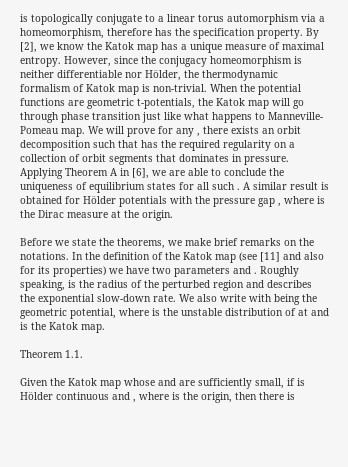is topologically conjugate to a linear torus automorphism via a homeomorphism, therefore has the specification property. By [2], we know the Katok map has a unique measure of maximal entropy. However, since the conjugacy homeomorphism is neither differentiable nor Hölder, the thermodynamic formalism of Katok map is non-trivial. When the potential functions are geometric t-potentials, the Katok map will go through phase transition just like what happens to Manneville-Pomeau map. We will prove for any , there exists an orbit decomposition such that has the required regularity on a collection of orbit segments that dominates in pressure. Applying Theorem A in [6], we are able to conclude the uniqueness of equilibrium states for all such . A similar result is obtained for Hölder potentials with the pressure gap , where is the Dirac measure at the origin.

Before we state the theorems, we make brief remarks on the notations. In the definition of the Katok map (see [11] and also for its properties) we have two parameters and . Roughly speaking, is the radius of the perturbed region and describes the exponential slow-down rate. We also write with being the geometric potential, where is the unstable distribution of at and is the Katok map.

Theorem 1.1.

Given the Katok map whose and are sufficiently small, if is Hölder continuous and , where is the origin, then there is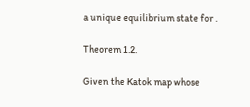a unique equilibrium state for .

Theorem 1.2.

Given the Katok map whose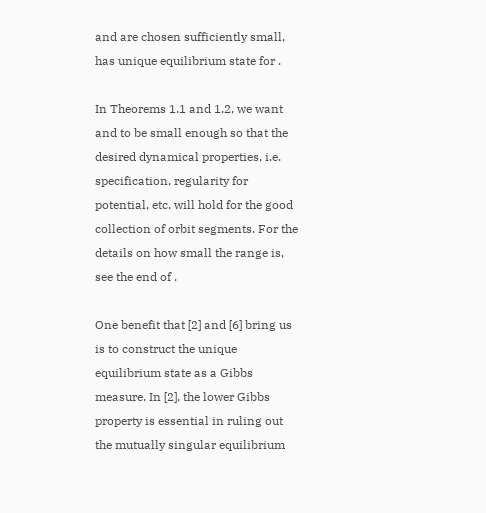and are chosen sufficiently small, has unique equilibrium state for .

In Theorems 1.1 and 1.2, we want and to be small enough so that the desired dynamical properties, i.e. specification, regularity for potential, etc. will hold for the good collection of orbit segments. For the details on how small the range is, see the end of .

One benefit that [2] and [6] bring us is to construct the unique equilibrium state as a Gibbs measure. In [2], the lower Gibbs property is essential in ruling out the mutually singular equilibrium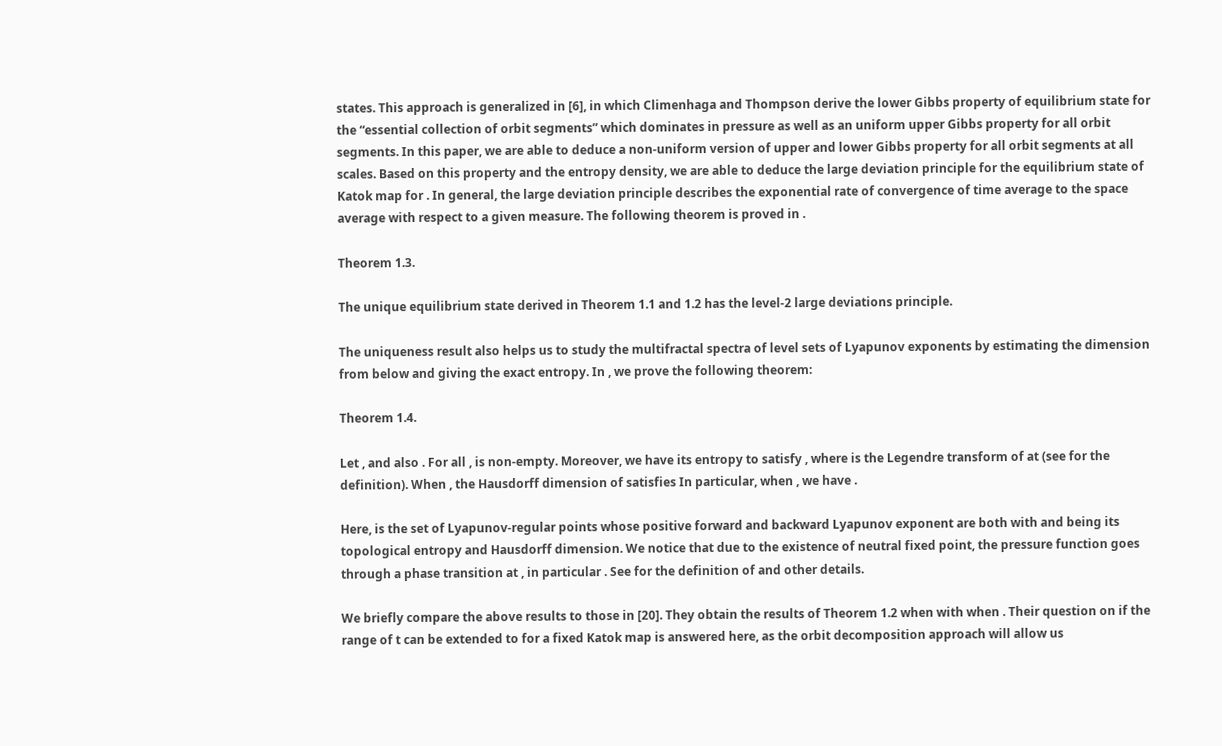states. This approach is generalized in [6], in which Climenhaga and Thompson derive the lower Gibbs property of equilibrium state for the “essential collection of orbit segments” which dominates in pressure as well as an uniform upper Gibbs property for all orbit segments. In this paper, we are able to deduce a non-uniform version of upper and lower Gibbs property for all orbit segments at all scales. Based on this property and the entropy density, we are able to deduce the large deviation principle for the equilibrium state of Katok map for . In general, the large deviation principle describes the exponential rate of convergence of time average to the space average with respect to a given measure. The following theorem is proved in .

Theorem 1.3.

The unique equilibrium state derived in Theorem 1.1 and 1.2 has the level-2 large deviations principle.

The uniqueness result also helps us to study the multifractal spectra of level sets of Lyapunov exponents by estimating the dimension from below and giving the exact entropy. In , we prove the following theorem:

Theorem 1.4.

Let , and also . For all , is non-empty. Moreover, we have its entropy to satisfy , where is the Legendre transform of at (see for the definition). When , the Hausdorff dimension of satisfies In particular, when , we have .

Here, is the set of Lyapunov-regular points whose positive forward and backward Lyapunov exponent are both with and being its topological entropy and Hausdorff dimension. We notice that due to the existence of neutral fixed point, the pressure function goes through a phase transition at , in particular . See for the definition of and other details.

We briefly compare the above results to those in [20]. They obtain the results of Theorem 1.2 when with when . Their question on if the range of t can be extended to for a fixed Katok map is answered here, as the orbit decomposition approach will allow us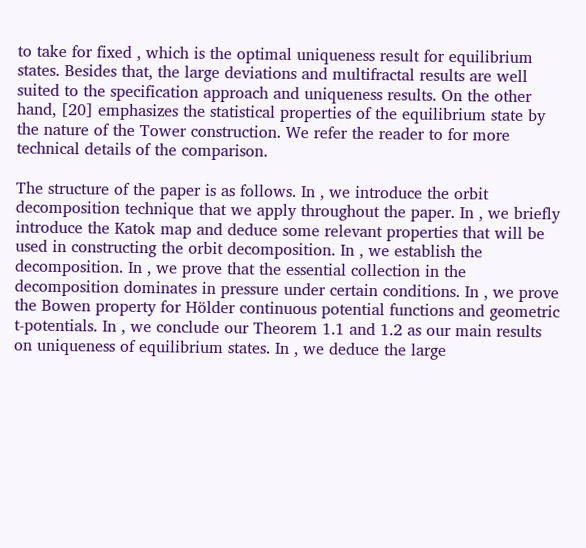to take for fixed , which is the optimal uniqueness result for equilibrium states. Besides that, the large deviations and multifractal results are well suited to the specification approach and uniqueness results. On the other hand, [20] emphasizes the statistical properties of the equilibrium state by the nature of the Tower construction. We refer the reader to for more technical details of the comparison.

The structure of the paper is as follows. In , we introduce the orbit decomposition technique that we apply throughout the paper. In , we briefly introduce the Katok map and deduce some relevant properties that will be used in constructing the orbit decomposition. In , we establish the decomposition. In , we prove that the essential collection in the decomposition dominates in pressure under certain conditions. In , we prove the Bowen property for Hölder continuous potential functions and geometric t-potentials. In , we conclude our Theorem 1.1 and 1.2 as our main results on uniqueness of equilibrium states. In , we deduce the large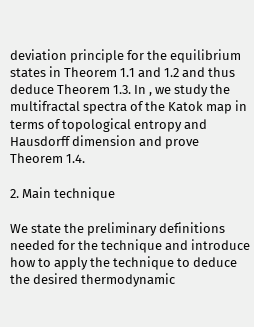deviation principle for the equilibrium states in Theorem 1.1 and 1.2 and thus deduce Theorem 1.3. In , we study the multifractal spectra of the Katok map in terms of topological entropy and Hausdorff dimension and prove Theorem 1.4.

2. Main technique

We state the preliminary definitions needed for the technique and introduce how to apply the technique to deduce the desired thermodynamic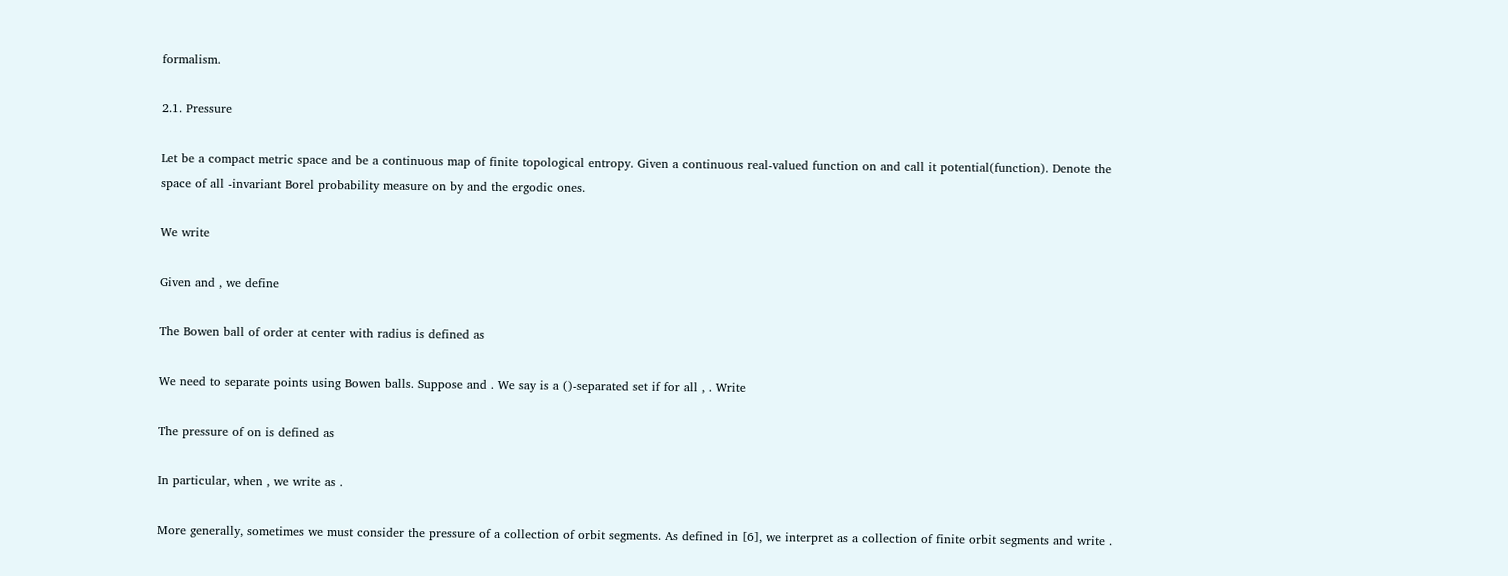formalism.

2.1. Pressure

Let be a compact metric space and be a continuous map of finite topological entropy. Given a continuous real-valued function on and call it potential(function). Denote the space of all -invariant Borel probability measure on by and the ergodic ones.

We write

Given and , we define

The Bowen ball of order at center with radius is defined as

We need to separate points using Bowen balls. Suppose and . We say is a ()-separated set if for all , . Write

The pressure of on is defined as

In particular, when , we write as .

More generally, sometimes we must consider the pressure of a collection of orbit segments. As defined in [6], we interpret as a collection of finite orbit segments and write .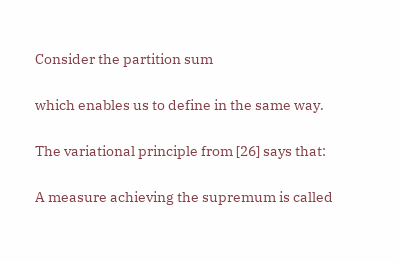Consider the partition sum

which enables us to define in the same way.

The variational principle from [26] says that:

A measure achieving the supremum is called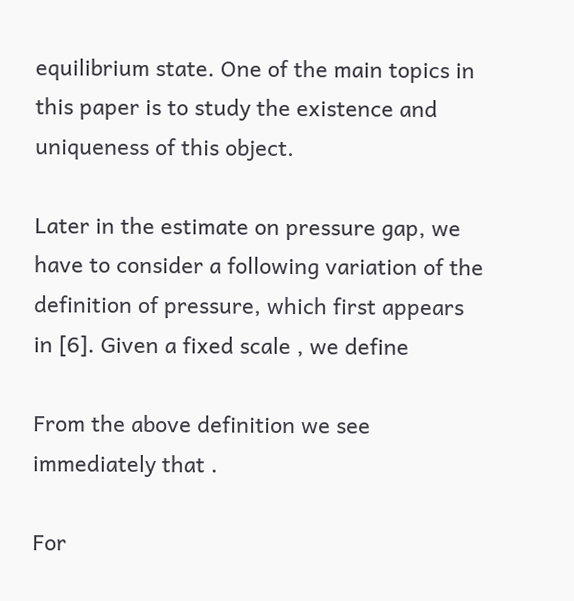equilibrium state. One of the main topics in this paper is to study the existence and uniqueness of this object.

Later in the estimate on pressure gap, we have to consider a following variation of the definition of pressure, which first appears in [6]. Given a fixed scale , we define

From the above definition we see immediately that .

For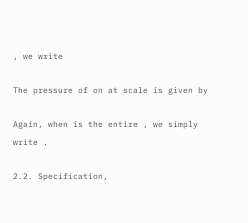, we write

The pressure of on at scale is given by

Again, when is the entire , we simply write .

2.2. Specification,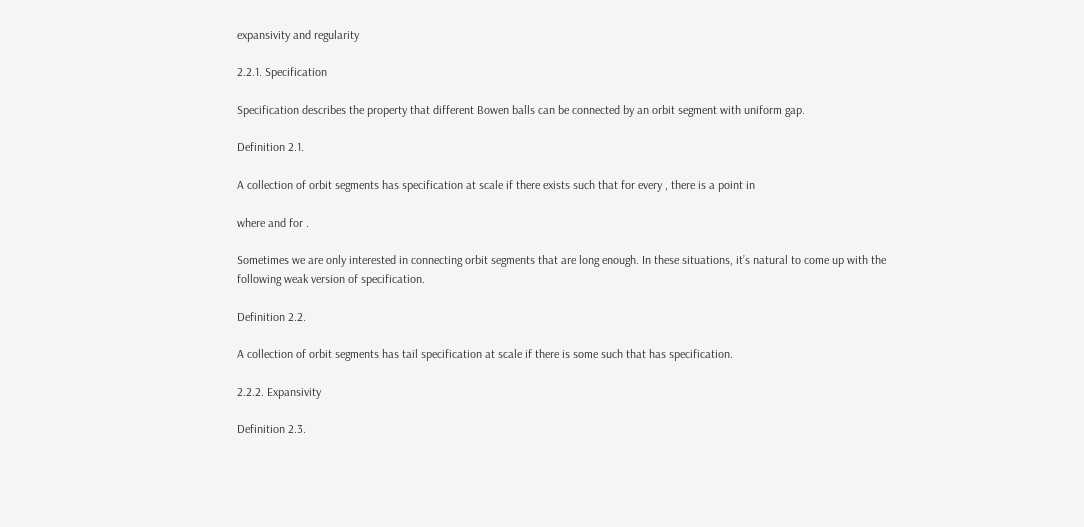expansivity and regularity

2.2.1. Specification

Specification describes the property that different Bowen balls can be connected by an orbit segment with uniform gap.

Definition 2.1.

A collection of orbit segments has specification at scale if there exists such that for every , there is a point in

where and for .

Sometimes we are only interested in connecting orbit segments that are long enough. In these situations, it’s natural to come up with the following weak version of specification.

Definition 2.2.

A collection of orbit segments has tail specification at scale if there is some such that has specification.

2.2.2. Expansivity

Definition 2.3.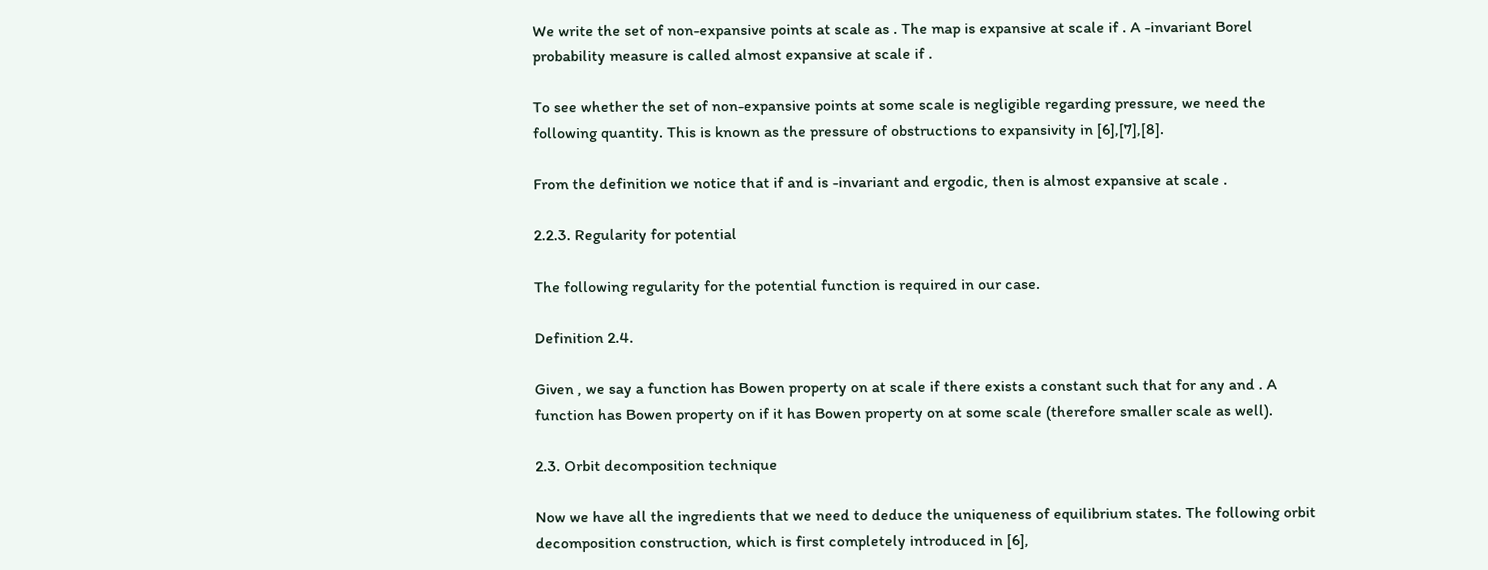We write the set of non-expansive points at scale as . The map is expansive at scale if . A -invariant Borel probability measure is called almost expansive at scale if .

To see whether the set of non-expansive points at some scale is negligible regarding pressure, we need the following quantity. This is known as the pressure of obstructions to expansivity in [6],[7],[8].

From the definition we notice that if and is -invariant and ergodic, then is almost expansive at scale .

2.2.3. Regularity for potential

The following regularity for the potential function is required in our case.

Definition 2.4.

Given , we say a function has Bowen property on at scale if there exists a constant such that for any and . A function has Bowen property on if it has Bowen property on at some scale (therefore smaller scale as well).

2.3. Orbit decomposition technique

Now we have all the ingredients that we need to deduce the uniqueness of equilibrium states. The following orbit decomposition construction, which is first completely introduced in [6],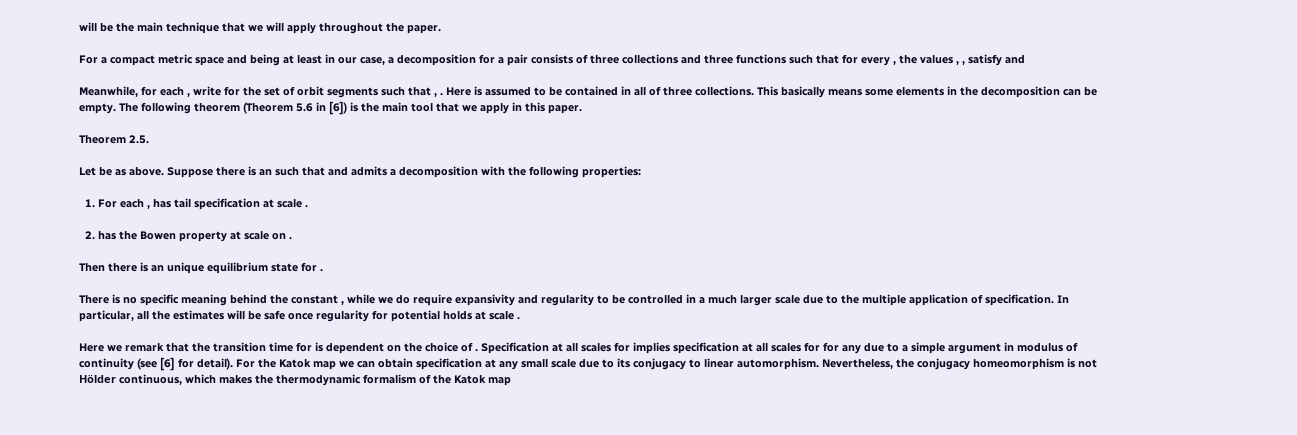will be the main technique that we will apply throughout the paper.

For a compact metric space and being at least in our case, a decomposition for a pair consists of three collections and three functions such that for every , the values , , satisfy and

Meanwhile, for each , write for the set of orbit segments such that , . Here is assumed to be contained in all of three collections. This basically means some elements in the decomposition can be empty. The following theorem (Theorem 5.6 in [6]) is the main tool that we apply in this paper.

Theorem 2.5.

Let be as above. Suppose there is an such that and admits a decomposition with the following properties:

  1. For each , has tail specification at scale .

  2. has the Bowen property at scale on .

Then there is an unique equilibrium state for .

There is no specific meaning behind the constant , while we do require expansivity and regularity to be controlled in a much larger scale due to the multiple application of specification. In particular, all the estimates will be safe once regularity for potential holds at scale .

Here we remark that the transition time for is dependent on the choice of . Specification at all scales for implies specification at all scales for for any due to a simple argument in modulus of continuity (see [6] for detail). For the Katok map we can obtain specification at any small scale due to its conjugacy to linear automorphism. Nevertheless, the conjugacy homeomorphism is not Hölder continuous, which makes the thermodynamic formalism of the Katok map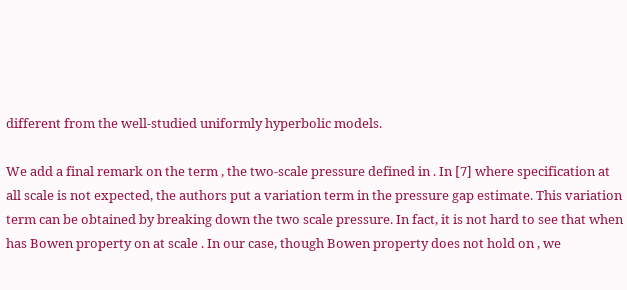different from the well-studied uniformly hyperbolic models.

We add a final remark on the term , the two-scale pressure defined in . In [7] where specification at all scale is not expected, the authors put a variation term in the pressure gap estimate. This variation term can be obtained by breaking down the two scale pressure. In fact, it is not hard to see that when has Bowen property on at scale . In our case, though Bowen property does not hold on , we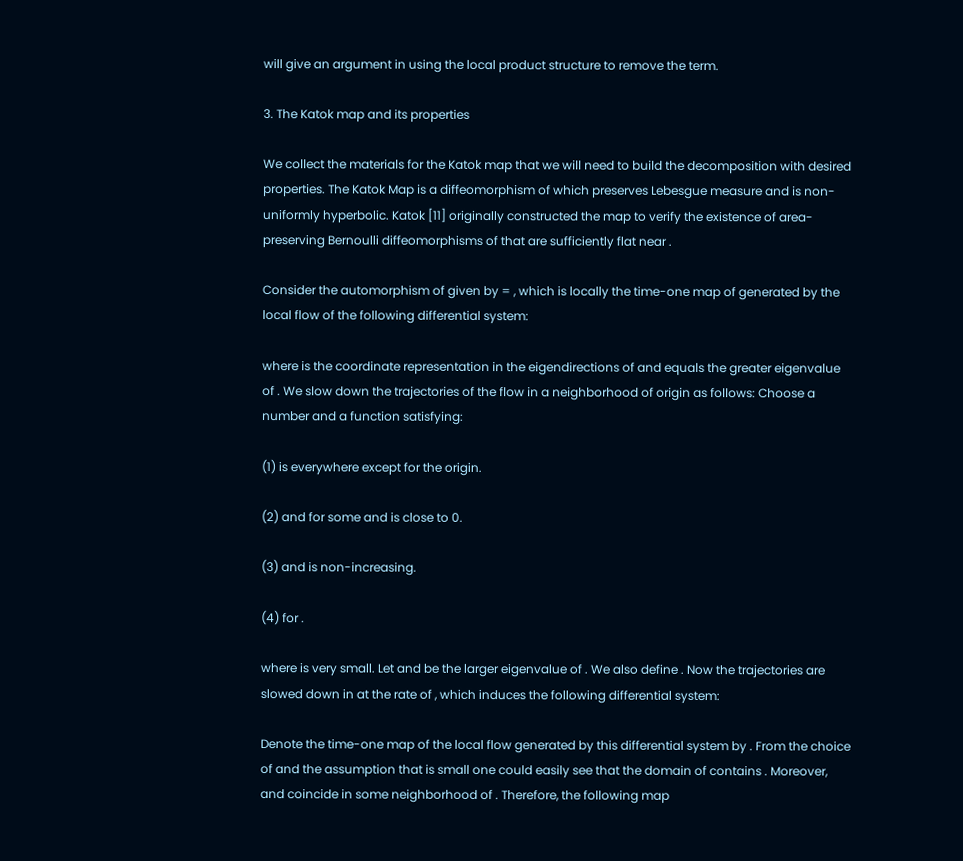will give an argument in using the local product structure to remove the term.

3. The Katok map and its properties

We collect the materials for the Katok map that we will need to build the decomposition with desired properties. The Katok Map is a diffeomorphism of which preserves Lebesgue measure and is non-uniformly hyperbolic. Katok [11] originally constructed the map to verify the existence of area-preserving Bernoulli diffeomorphisms of that are sufficiently flat near .

Consider the automorphism of given by = , which is locally the time-one map of generated by the local flow of the following differential system:

where is the coordinate representation in the eigendirections of and equals the greater eigenvalue of . We slow down the trajectories of the flow in a neighborhood of origin as follows: Choose a number and a function satisfying:

(1) is everywhere except for the origin.

(2) and for some and is close to 0.

(3) and is non-increasing.

(4) for .

where is very small. Let and be the larger eigenvalue of . We also define . Now the trajectories are slowed down in at the rate of , which induces the following differential system:

Denote the time-one map of the local flow generated by this differential system by . From the choice of and the assumption that is small one could easily see that the domain of contains . Moreover, and coincide in some neighborhood of . Therefore, the following map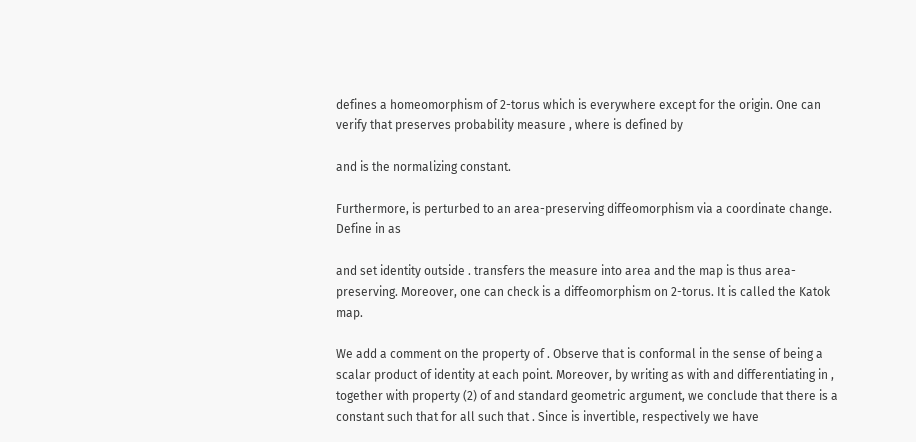defines a homeomorphism of 2-torus which is everywhere except for the origin. One can verify that preserves probability measure , where is defined by

and is the normalizing constant.

Furthermore, is perturbed to an area-preserving diffeomorphism via a coordinate change. Define in as

and set identity outside . transfers the measure into area and the map is thus area-preserving. Moreover, one can check is a diffeomorphism on 2-torus. It is called the Katok map.

We add a comment on the property of . Observe that is conformal in the sense of being a scalar product of identity at each point. Moreover, by writing as with and differentiating in , together with property (2) of and standard geometric argument, we conclude that there is a constant such that for all such that . Since is invertible, respectively we have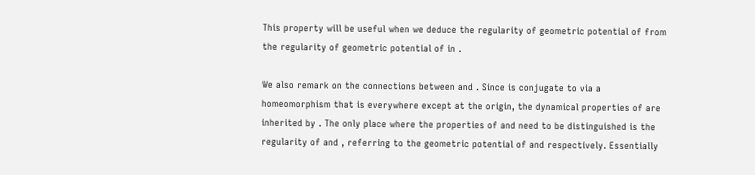This property will be useful when we deduce the regularity of geometric potential of from the regularity of geometric potential of in .

We also remark on the connections between and . Since is conjugate to via a homeomorphism that is everywhere except at the origin, the dynamical properties of are inherited by . The only place where the properties of and need to be distinguished is the regularity of and , referring to the geometric potential of and respectively. Essentially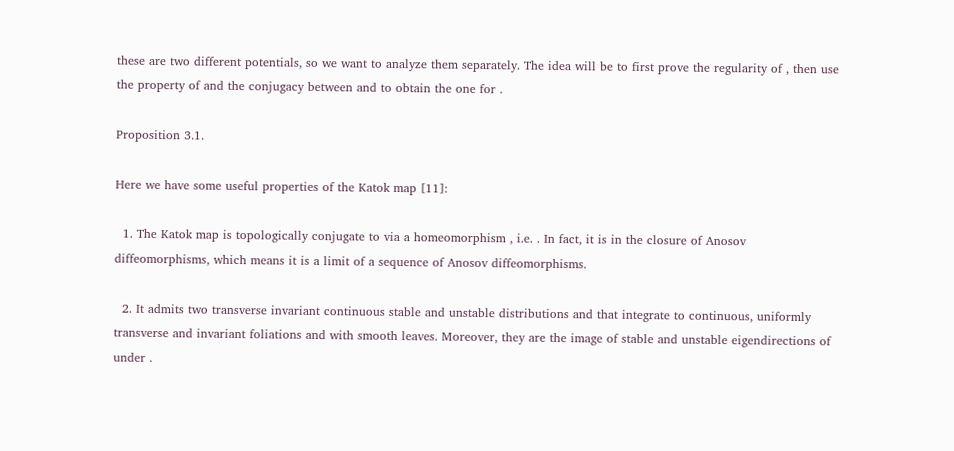these are two different potentials, so we want to analyze them separately. The idea will be to first prove the regularity of , then use the property of and the conjugacy between and to obtain the one for .

Proposition 3.1.

Here we have some useful properties of the Katok map [11]:

  1. The Katok map is topologically conjugate to via a homeomorphism , i.e. . In fact, it is in the closure of Anosov diffeomorphisms, which means it is a limit of a sequence of Anosov diffeomorphisms.

  2. It admits two transverse invariant continuous stable and unstable distributions and that integrate to continuous, uniformly transverse and invariant foliations and with smooth leaves. Moreover, they are the image of stable and unstable eigendirections of under .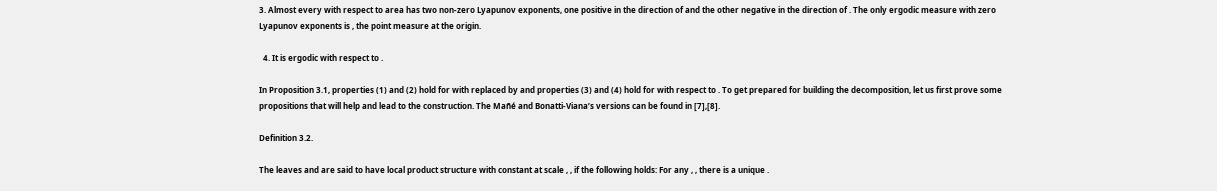3. Almost every with respect to area has two non-zero Lyapunov exponents, one positive in the direction of and the other negative in the direction of . The only ergodic measure with zero Lyapunov exponents is , the point measure at the origin.

  4. It is ergodic with respect to .

In Proposition 3.1, properties (1) and (2) hold for with replaced by and properties (3) and (4) hold for with respect to . To get prepared for building the decomposition, let us first prove some propositions that will help and lead to the construction. The Mañé and Bonatti-Viana’s versions can be found in [7],[8].

Definition 3.2.

The leaves and are said to have local product structure with constant at scale , , if the following holds: For any , , there is a unique .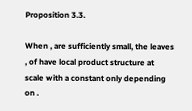Proposition 3.3.

When , are sufficiently small, the leaves , of have local product structure at scale with a constant only depending on .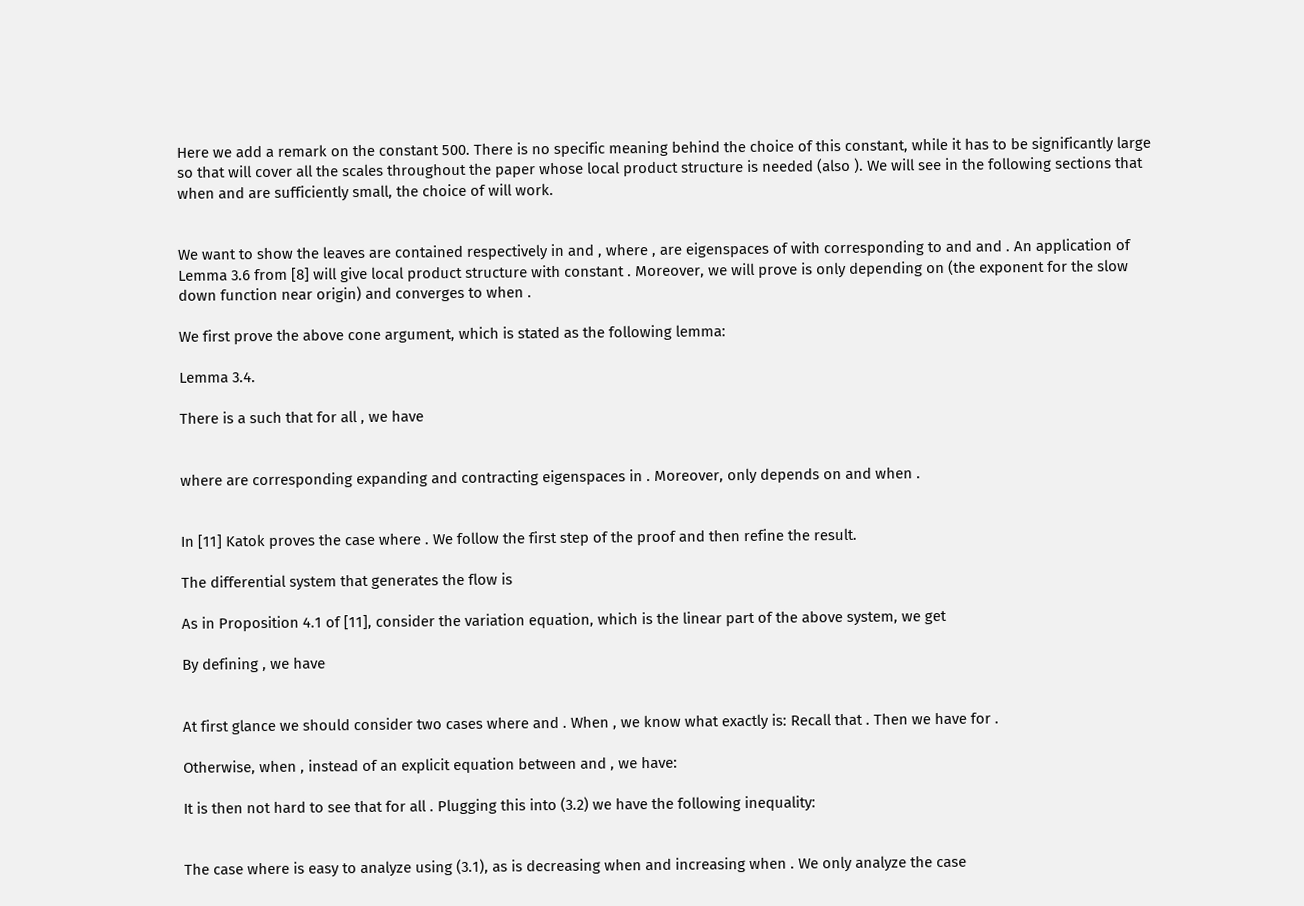Here we add a remark on the constant 500. There is no specific meaning behind the choice of this constant, while it has to be significantly large so that will cover all the scales throughout the paper whose local product structure is needed (also ). We will see in the following sections that when and are sufficiently small, the choice of will work.


We want to show the leaves are contained respectively in and , where , are eigenspaces of with corresponding to and and . An application of Lemma 3.6 from [8] will give local product structure with constant . Moreover, we will prove is only depending on (the exponent for the slow down function near origin) and converges to when .

We first prove the above cone argument, which is stated as the following lemma:

Lemma 3.4.

There is a such that for all , we have


where are corresponding expanding and contracting eigenspaces in . Moreover, only depends on and when .


In [11] Katok proves the case where . We follow the first step of the proof and then refine the result.

The differential system that generates the flow is

As in Proposition 4.1 of [11], consider the variation equation, which is the linear part of the above system, we get

By defining , we have


At first glance we should consider two cases where and . When , we know what exactly is: Recall that . Then we have for .

Otherwise, when , instead of an explicit equation between and , we have:

It is then not hard to see that for all . Plugging this into (3.2) we have the following inequality:


The case where is easy to analyze using (3.1), as is decreasing when and increasing when . We only analyze the case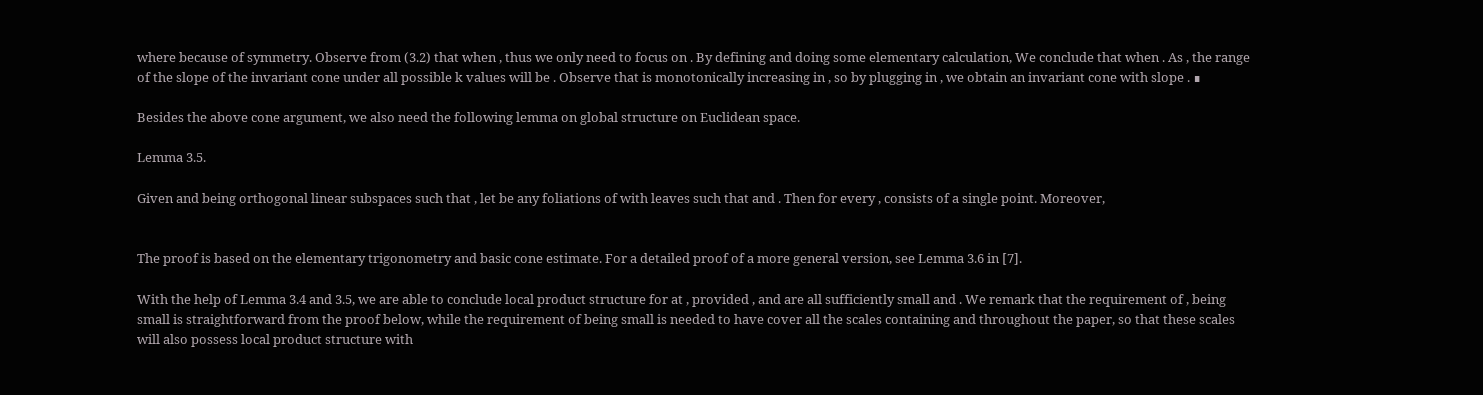where because of symmetry. Observe from (3.2) that when , thus we only need to focus on . By defining and doing some elementary calculation, We conclude that when . As , the range of the slope of the invariant cone under all possible k values will be . Observe that is monotonically increasing in , so by plugging in , we obtain an invariant cone with slope . ∎

Besides the above cone argument, we also need the following lemma on global structure on Euclidean space.

Lemma 3.5.

Given and being orthogonal linear subspaces such that , let be any foliations of with leaves such that and . Then for every , consists of a single point. Moreover,


The proof is based on the elementary trigonometry and basic cone estimate. For a detailed proof of a more general version, see Lemma 3.6 in [7].

With the help of Lemma 3.4 and 3.5, we are able to conclude local product structure for at , provided , and are all sufficiently small and . We remark that the requirement of , being small is straightforward from the proof below, while the requirement of being small is needed to have cover all the scales containing and throughout the paper, so that these scales will also possess local product structure with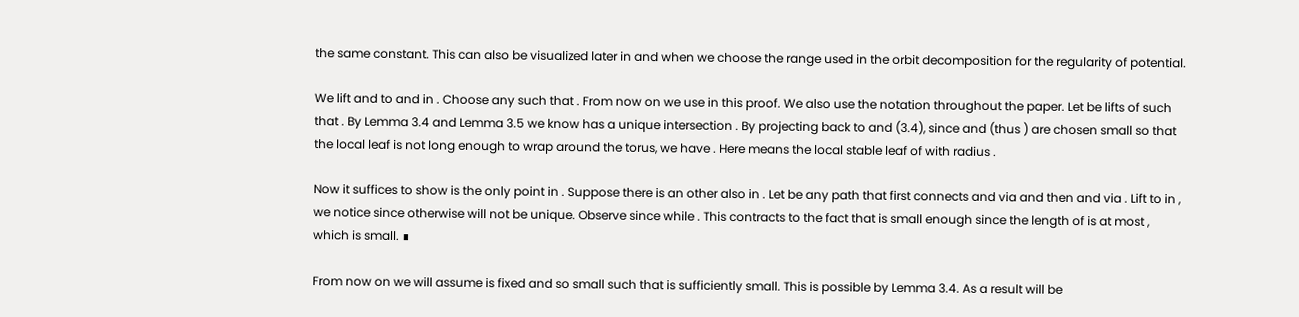the same constant. This can also be visualized later in and when we choose the range used in the orbit decomposition for the regularity of potential.

We lift and to and in . Choose any such that . From now on we use in this proof. We also use the notation throughout the paper. Let be lifts of such that . By Lemma 3.4 and Lemma 3.5 we know has a unique intersection . By projecting back to and (3.4), since and (thus ) are chosen small so that the local leaf is not long enough to wrap around the torus, we have . Here means the local stable leaf of with radius .

Now it suffices to show is the only point in . Suppose there is an other also in . Let be any path that first connects and via and then and via . Lift to in , we notice since otherwise will not be unique. Observe since while . This contracts to the fact that is small enough since the length of is at most , which is small. ∎

From now on we will assume is fixed and so small such that is sufficiently small. This is possible by Lemma 3.4. As a result will be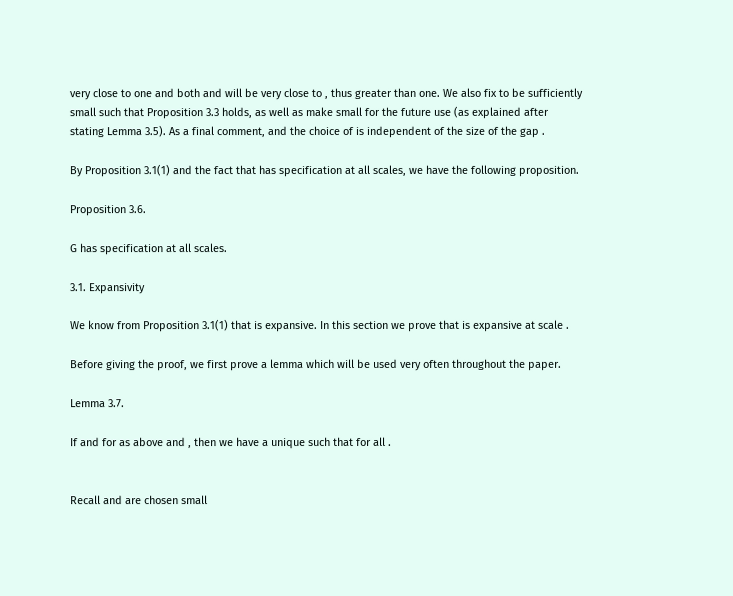very close to one and both and will be very close to , thus greater than one. We also fix to be sufficiently small such that Proposition 3.3 holds, as well as make small for the future use (as explained after stating Lemma 3.5). As a final comment, and the choice of is independent of the size of the gap .

By Proposition 3.1(1) and the fact that has specification at all scales, we have the following proposition.

Proposition 3.6.

G has specification at all scales.

3.1. Expansivity

We know from Proposition 3.1(1) that is expansive. In this section we prove that is expansive at scale .

Before giving the proof, we first prove a lemma which will be used very often throughout the paper.

Lemma 3.7.

If and for as above and , then we have a unique such that for all .


Recall and are chosen small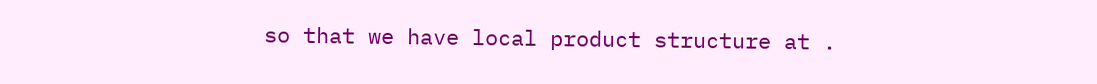so that we have local product structure at .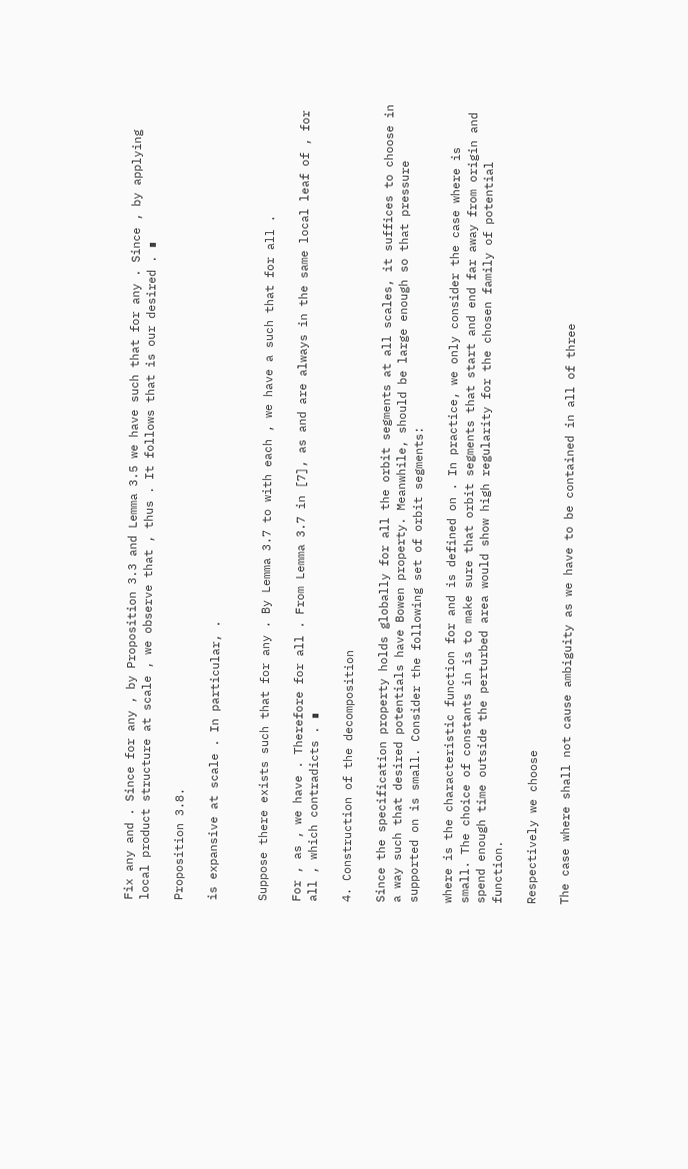Fix any and . Since for any , by Proposition 3.3 and Lemma 3.5 we have such that for any . Since , by applying local product structure at scale , we observe that , thus . It follows that is our desired . ∎

Proposition 3.8.

is expansive at scale . In particular, .


Suppose there exists such that for any . By Lemma 3.7 to with each , we have a such that for all .

For , as , we have . Therefore for all . From Lemma 3.7 in [7], as and are always in the same local leaf of , for all , which contradicts . ∎

4. Construction of the decomposition

Since the specification property holds globally for all the orbit segments at all scales, it suffices to choose in a way such that desired potentials have Bowen property. Meanwhile, should be large enough so that pressure supported on is small. Consider the following set of orbit segments:

where is the characteristic function for and is defined on . In practice, we only consider the case where is small. The choice of constants in is to make sure that orbit segments that start and end far away from origin and spend enough time outside the perturbed area would show high regularity for the chosen family of potential function.

Respectively we choose

The case where shall not cause ambiguity as we have to be contained in all of three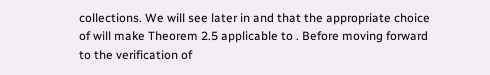collections. We will see later in and that the appropriate choice of will make Theorem 2.5 applicable to . Before moving forward to the verification of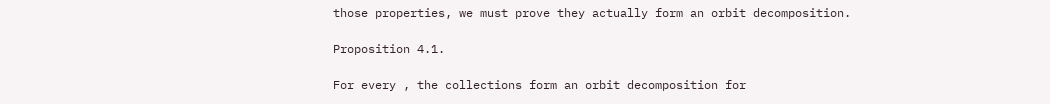those properties, we must prove they actually form an orbit decomposition.

Proposition 4.1.

For every , the collections form an orbit decomposition for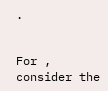.


For , consider the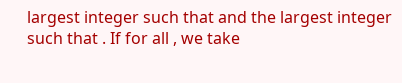largest integer such that and the largest integer such that . If for all , we take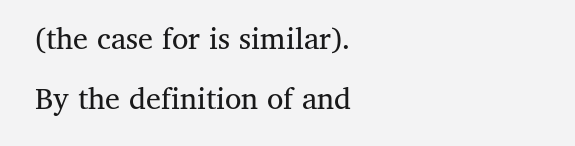(the case for is similar). By the definition of and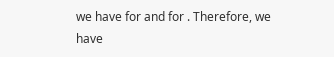we have for and for . Therefore, we have